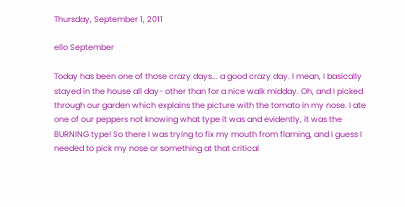Thursday, September 1, 2011

ello September

Today has been one of those crazy days... a good crazy day. I mean, I basically stayed in the house all day- other than for a nice walk midday. Oh, and I picked through our garden which explains the picture with the tomato in my nose. I ate one of our peppers not knowing what type it was and evidently, it was the BURNING type! So there I was trying to fix my mouth from flaming, and I guess I needed to pick my nose or something at that critical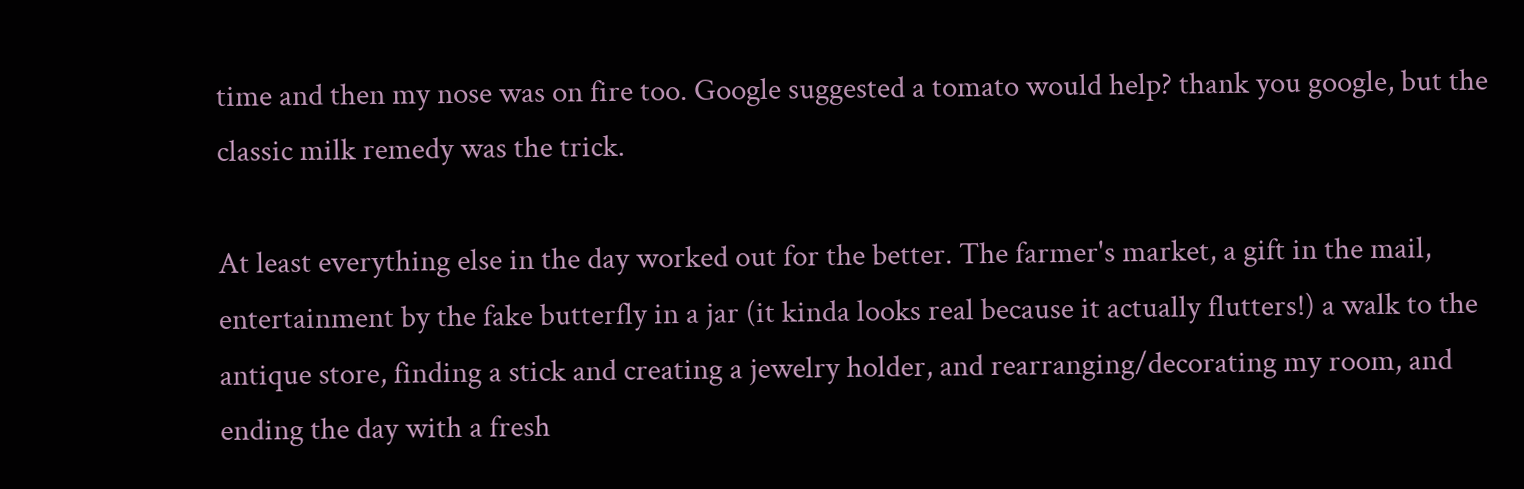time and then my nose was on fire too. Google suggested a tomato would help? thank you google, but the classic milk remedy was the trick.

At least everything else in the day worked out for the better. The farmer's market, a gift in the mail, entertainment by the fake butterfly in a jar (it kinda looks real because it actually flutters!) a walk to the antique store, finding a stick and creating a jewelry holder, and rearranging/decorating my room, and ending the day with a fresh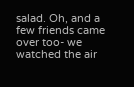salad. Oh, and a few friends came over too- we watched the air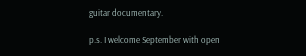guitar documentary.

p.s. I welcome September with open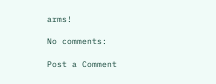arms!

No comments:

Post a Comment